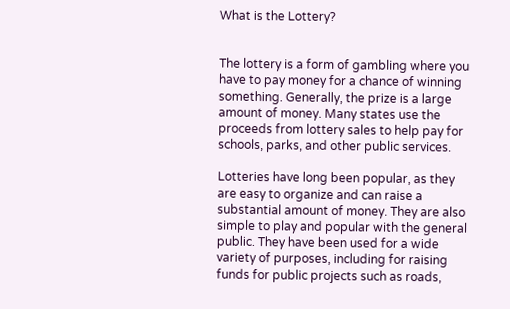What is the Lottery?


The lottery is a form of gambling where you have to pay money for a chance of winning something. Generally, the prize is a large amount of money. Many states use the proceeds from lottery sales to help pay for schools, parks, and other public services.

Lotteries have long been popular, as they are easy to organize and can raise a substantial amount of money. They are also simple to play and popular with the general public. They have been used for a wide variety of purposes, including for raising funds for public projects such as roads,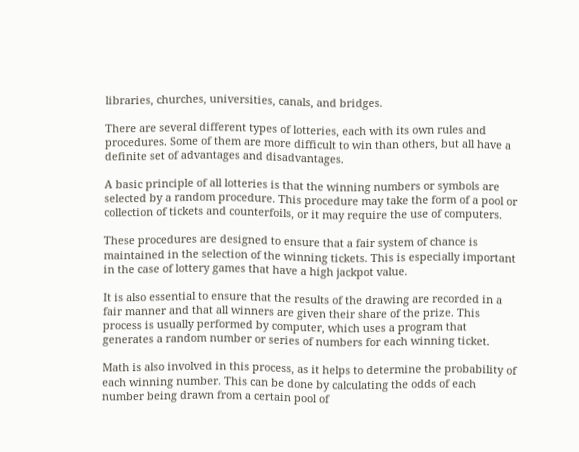libraries, churches, universities, canals, and bridges.

There are several different types of lotteries, each with its own rules and procedures. Some of them are more difficult to win than others, but all have a definite set of advantages and disadvantages.

A basic principle of all lotteries is that the winning numbers or symbols are selected by a random procedure. This procedure may take the form of a pool or collection of tickets and counterfoils, or it may require the use of computers.

These procedures are designed to ensure that a fair system of chance is maintained in the selection of the winning tickets. This is especially important in the case of lottery games that have a high jackpot value.

It is also essential to ensure that the results of the drawing are recorded in a fair manner and that all winners are given their share of the prize. This process is usually performed by computer, which uses a program that generates a random number or series of numbers for each winning ticket.

Math is also involved in this process, as it helps to determine the probability of each winning number. This can be done by calculating the odds of each number being drawn from a certain pool of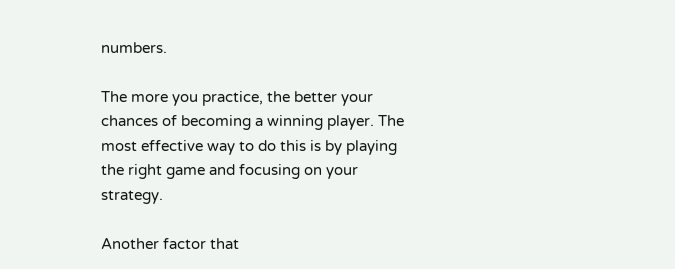numbers.

The more you practice, the better your chances of becoming a winning player. The most effective way to do this is by playing the right game and focusing on your strategy.

Another factor that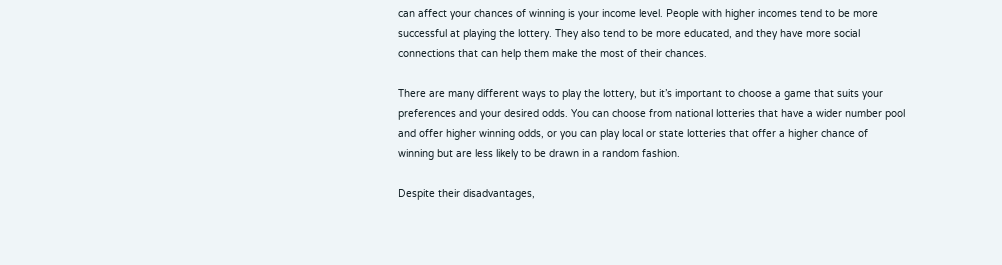can affect your chances of winning is your income level. People with higher incomes tend to be more successful at playing the lottery. They also tend to be more educated, and they have more social connections that can help them make the most of their chances.

There are many different ways to play the lottery, but it’s important to choose a game that suits your preferences and your desired odds. You can choose from national lotteries that have a wider number pool and offer higher winning odds, or you can play local or state lotteries that offer a higher chance of winning but are less likely to be drawn in a random fashion.

Despite their disadvantages,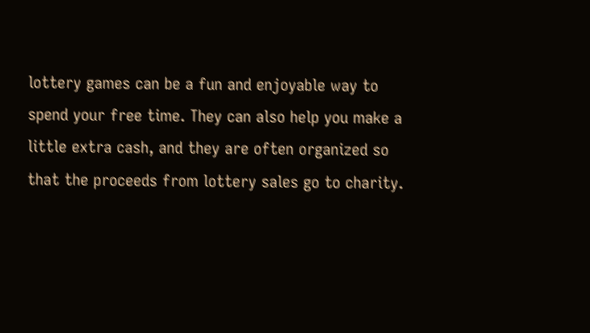lottery games can be a fun and enjoyable way to spend your free time. They can also help you make a little extra cash, and they are often organized so that the proceeds from lottery sales go to charity.